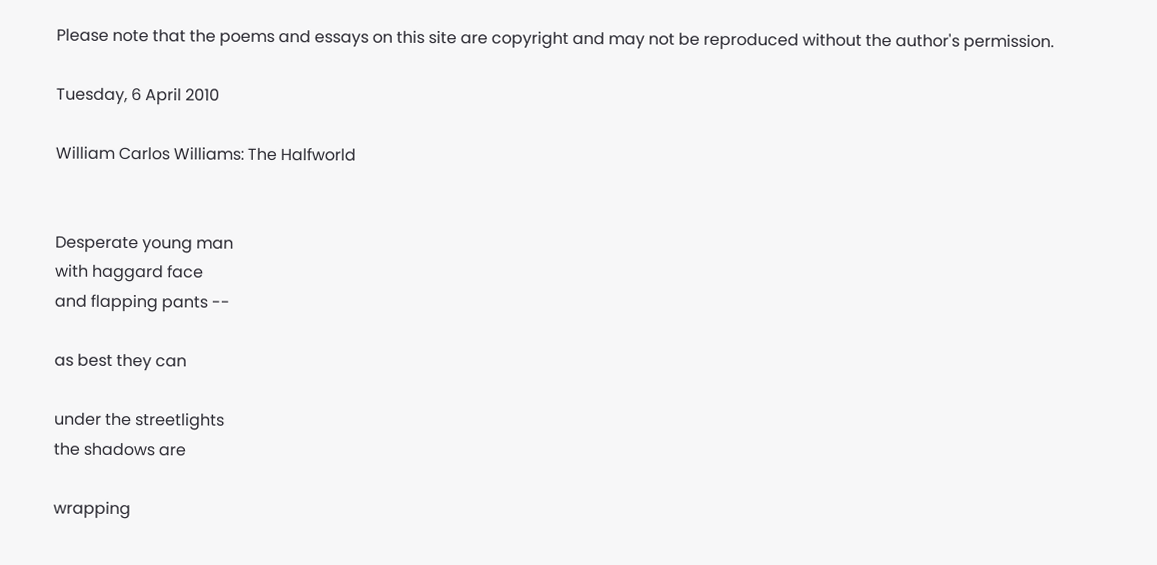Please note that the poems and essays on this site are copyright and may not be reproduced without the author's permission.

Tuesday, 6 April 2010

William Carlos Williams: The Halfworld


Desperate young man
with haggard face
and flapping pants --

as best they can

under the streetlights
the shadows are

wrapping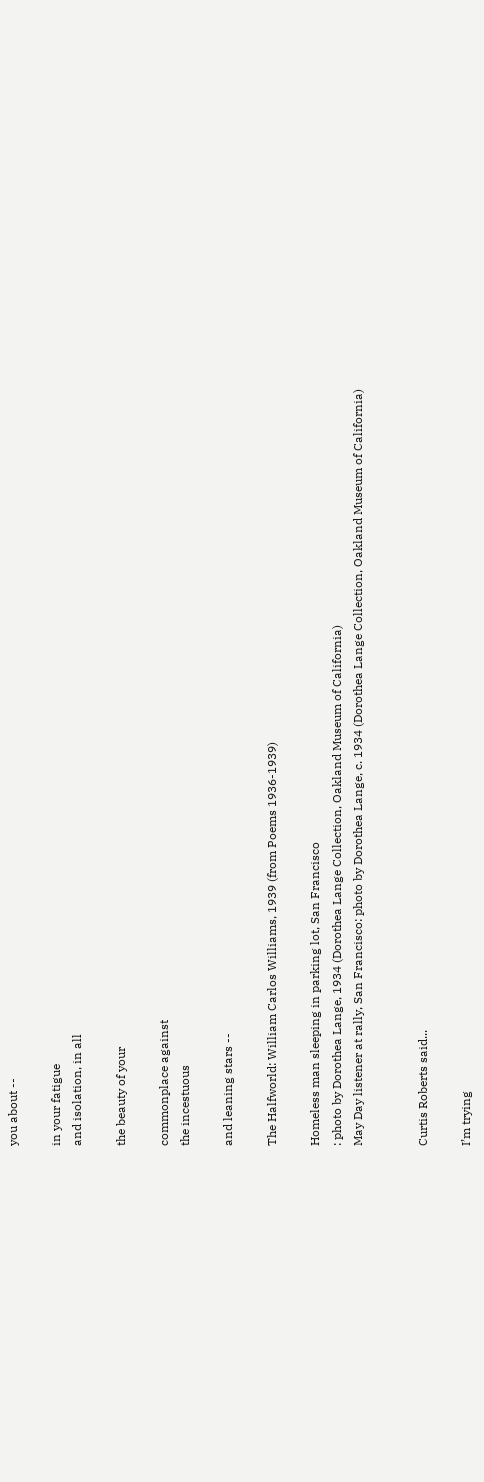you about --

in your fatigue
and isolation, in all

the beauty of your

commonplace against
the incestuous

and leaning stars --

The Halfworld: William Carlos Williams, 1939 (from Poems 1936-1939)

Homeless man sleeping in parking lot, San Francisco
: photo by Dorothea Lange, 1934 (Dorothea Lange Collection, Oakland Museum of California)
May Day listener at rally, San Francisco: photo by Dorothea Lange, c. 1934 (Dorothea Lange Collection, Oakland Museum of California)


Curtis Roberts said...

I’m trying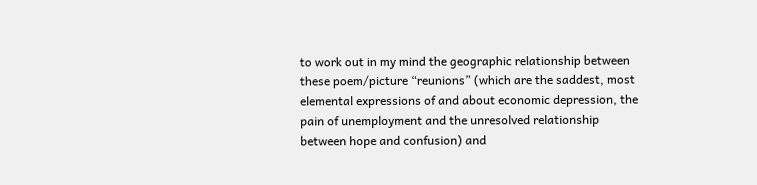to work out in my mind the geographic relationship between these poem/picture “reunions” (which are the saddest, most elemental expressions of and about economic depression, the pain of unemployment and the unresolved relationship between hope and confusion) and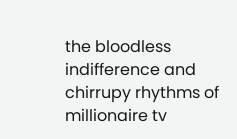the bloodless indifference and chirrupy rhythms of millionaire tv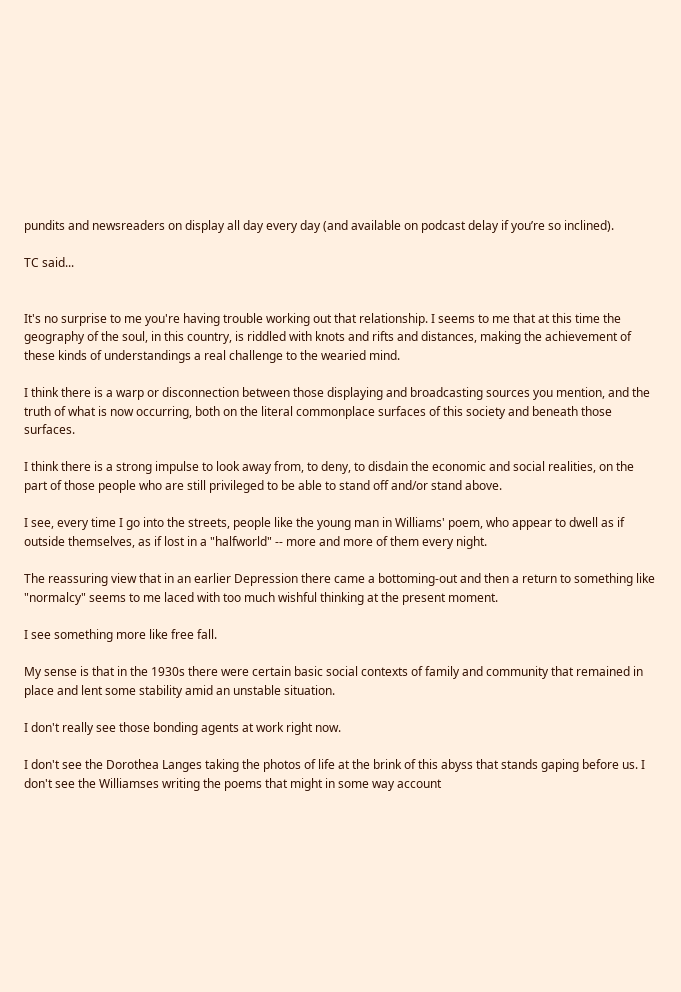pundits and newsreaders on display all day every day (and available on podcast delay if you’re so inclined).

TC said...


It's no surprise to me you're having trouble working out that relationship. I seems to me that at this time the geography of the soul, in this country, is riddled with knots and rifts and distances, making the achievement of these kinds of understandings a real challenge to the wearied mind.

I think there is a warp or disconnection between those displaying and broadcasting sources you mention, and the truth of what is now occurring, both on the literal commonplace surfaces of this society and beneath those surfaces.

I think there is a strong impulse to look away from, to deny, to disdain the economic and social realities, on the part of those people who are still privileged to be able to stand off and/or stand above.

I see, every time I go into the streets, people like the young man in Williams' poem, who appear to dwell as if outside themselves, as if lost in a "halfworld" -- more and more of them every night.

The reassuring view that in an earlier Depression there came a bottoming-out and then a return to something like "normalcy" seems to me laced with too much wishful thinking at the present moment.

I see something more like free fall.

My sense is that in the 1930s there were certain basic social contexts of family and community that remained in place and lent some stability amid an unstable situation.

I don't really see those bonding agents at work right now.

I don't see the Dorothea Langes taking the photos of life at the brink of this abyss that stands gaping before us. I don't see the Williamses writing the poems that might in some way account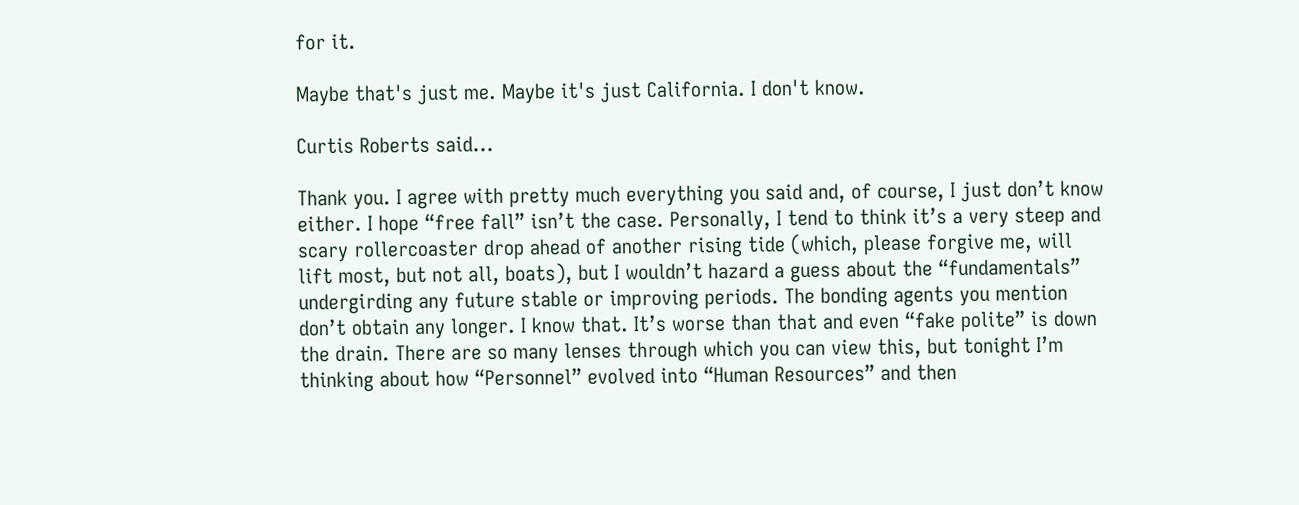for it.

Maybe that's just me. Maybe it's just California. I don't know.

Curtis Roberts said...

Thank you. I agree with pretty much everything you said and, of course, I just don’t know either. I hope “free fall” isn’t the case. Personally, I tend to think it’s a very steep and scary rollercoaster drop ahead of another rising tide (which, please forgive me, will lift most, but not all, boats), but I wouldn’t hazard a guess about the “fundamentals” undergirding any future stable or improving periods. The bonding agents you mention don’t obtain any longer. I know that. It’s worse than that and even “fake polite” is down the drain. There are so many lenses through which you can view this, but tonight I’m thinking about how “Personnel” evolved into “Human Resources” and then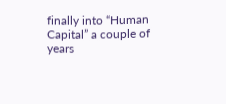finally into “Human Capital” a couple of years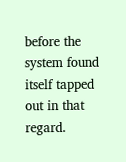before the system found itself tapped out in that regard.